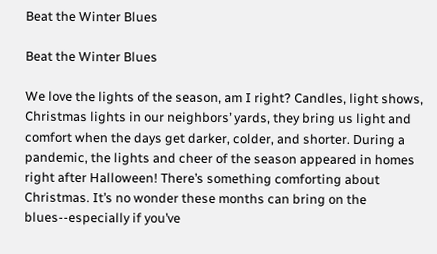Beat the Winter Blues

Beat the Winter Blues

We love the lights of the season, am I right? Candles, light shows, Christmas lights in our neighbors’ yards, they bring us light and comfort when the days get darker, colder, and shorter. During a pandemic, the lights and cheer of the season appeared in homes right after Halloween! There’s something comforting about Christmas. It’s no wonder these months can bring on the blues--especially if you’ve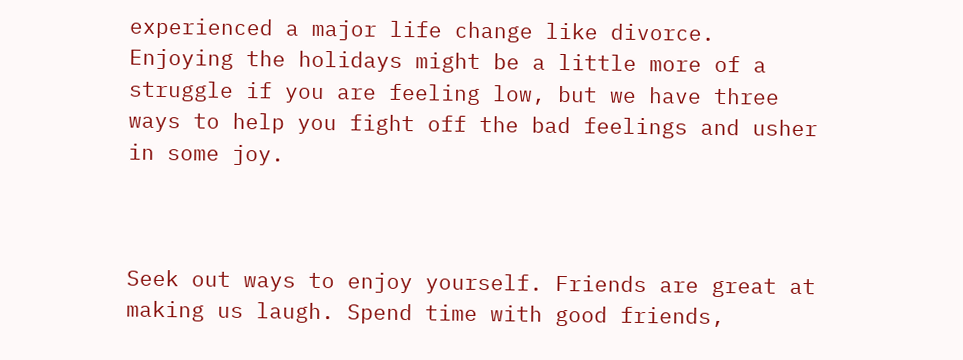experienced a major life change like divorce. Enjoying the holidays might be a little more of a struggle if you are feeling low, but we have three ways to help you fight off the bad feelings and usher in some joy.



Seek out ways to enjoy yourself. Friends are great at making us laugh. Spend time with good friends,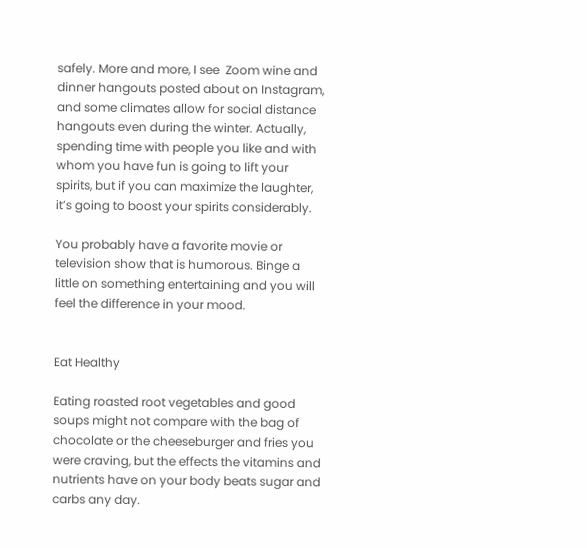safely. More and more, I see  Zoom wine and dinner hangouts posted about on Instagram, and some climates allow for social distance hangouts even during the winter. Actually, spending time with people you like and with whom you have fun is going to lift your spirits, but if you can maximize the laughter, it’s going to boost your spirits considerably.

You probably have a favorite movie or television show that is humorous. Binge a little on something entertaining and you will feel the difference in your mood.


Eat Healthy

Eating roasted root vegetables and good soups might not compare with the bag of chocolate or the cheeseburger and fries you were craving, but the effects the vitamins and nutrients have on your body beats sugar and carbs any day.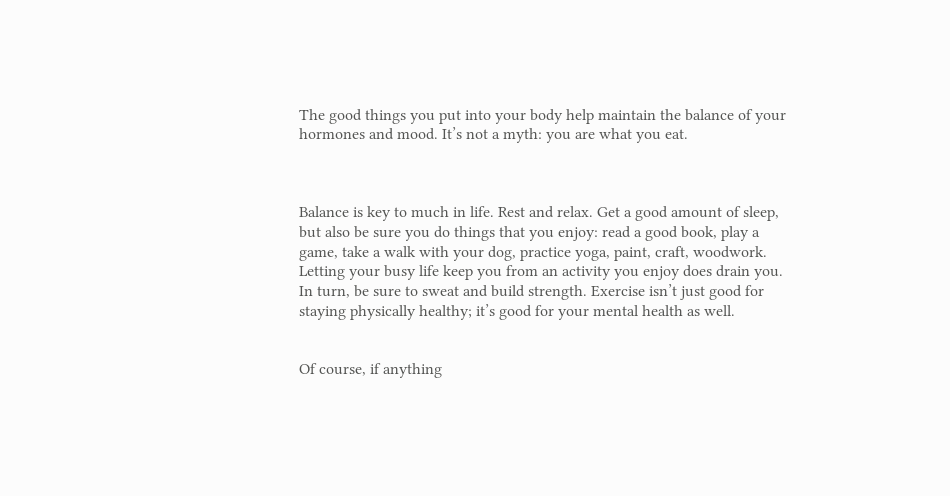The good things you put into your body help maintain the balance of your hormones and mood. It’s not a myth: you are what you eat.



Balance is key to much in life. Rest and relax. Get a good amount of sleep, but also be sure you do things that you enjoy: read a good book, play a game, take a walk with your dog, practice yoga, paint, craft, woodwork. Letting your busy life keep you from an activity you enjoy does drain you. In turn, be sure to sweat and build strength. Exercise isn’t just good for staying physically healthy; it’s good for your mental health as well.


Of course, if anything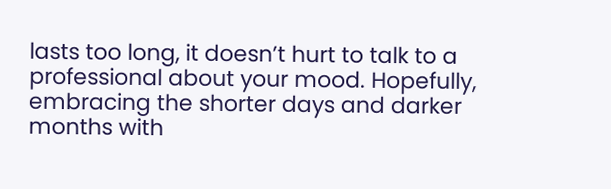lasts too long, it doesn’t hurt to talk to a professional about your mood. Hopefully, embracing the shorter days and darker months with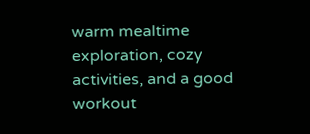warm mealtime exploration, cozy activities, and a good workout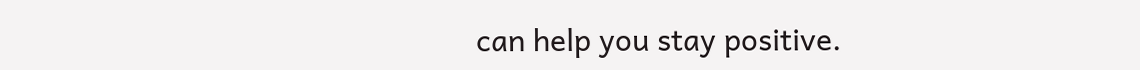can help you stay positive.